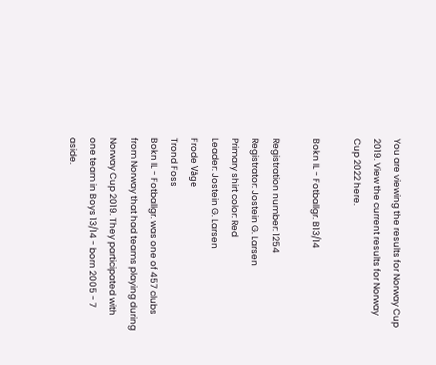You are viewing the results for Norway Cup 2019. View the current results for Norway Cup 2022 here.

Bokn IL - Fotballgr. B13/14

Registration number: 1254
Registrator: Jostein G. Larsen
Primary shirt color: Red
Leader: Jostein G. Larsen
Frode Våge
Trond Foss
Bokn IL - Fotballgr. was one of 457 clubs from Norway that had teams playing during Norway Cup 2019. They participated with one team in Boys 13/14 - born 2005 - 7 aside.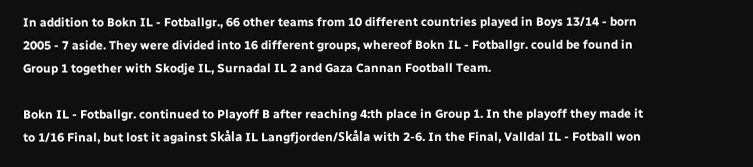In addition to Bokn IL - Fotballgr., 66 other teams from 10 different countries played in Boys 13/14 - born 2005 - 7 aside. They were divided into 16 different groups, whereof Bokn IL - Fotballgr. could be found in Group 1 together with Skodje IL, Surnadal IL 2 and Gaza Cannan Football Team.

Bokn IL - Fotballgr. continued to Playoff B after reaching 4:th place in Group 1. In the playoff they made it to 1/16 Final, but lost it against Skåla IL Langfjorden/Skåla with 2-6. In the Final, Valldal IL - Fotball won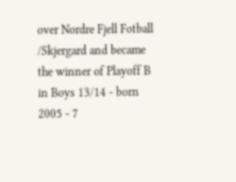over Nordre Fjell Fotball /Skjergard and became the winner of Playoff B in Boys 13/14 - born 2005 - 7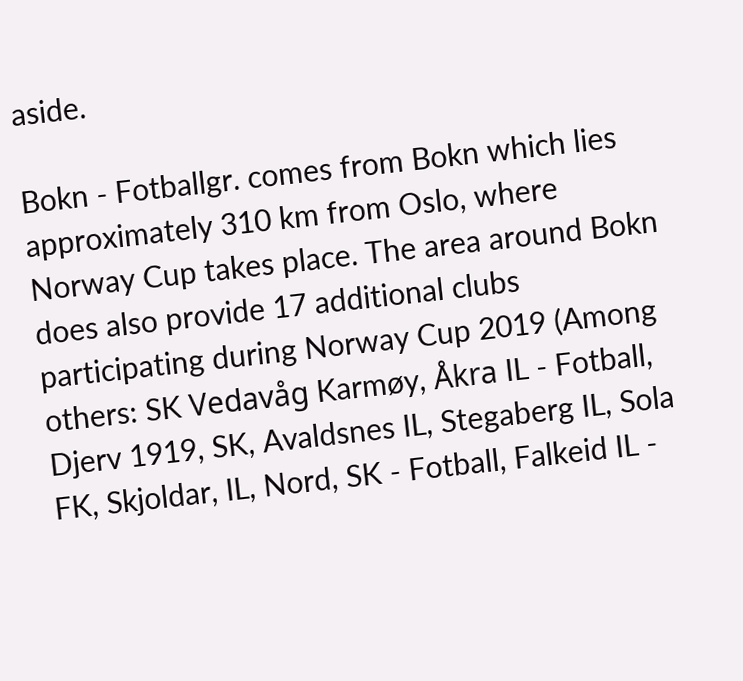aside.

Bokn - Fotballgr. comes from Bokn which lies approximately 310 km from Oslo, where Norway Cup takes place. The area around Bokn does also provide 17 additional clubs participating during Norway Cup 2019 (Among others: SK Vedavåg Karmøy, Åkra IL - Fotball, Djerv 1919, SK, Avaldsnes IL, Stegaberg IL, Sola FK, Skjoldar, IL, Nord, SK - Fotball, Falkeid IL -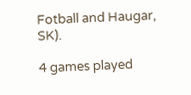Fotball and Haugar, SK).

4 games played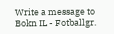Write a message to Bokn IL - Fotballgr.